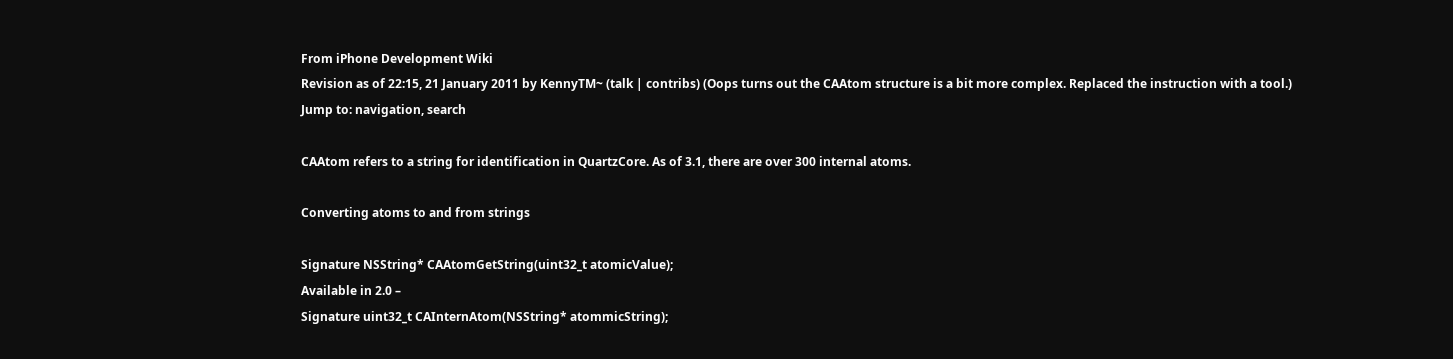From iPhone Development Wiki
Revision as of 22:15, 21 January 2011 by KennyTM~ (talk | contribs) (Oops turns out the CAAtom structure is a bit more complex. Replaced the instruction with a tool.)
Jump to: navigation, search

CAAtom refers to a string for identification in QuartzCore. As of 3.1, there are over 300 internal atoms.

Converting atoms to and from strings

Signature NSString* CAAtomGetString(uint32_t atomicValue);
Available in 2.0 –
Signature uint32_t CAInternAtom(NSString* atommicString);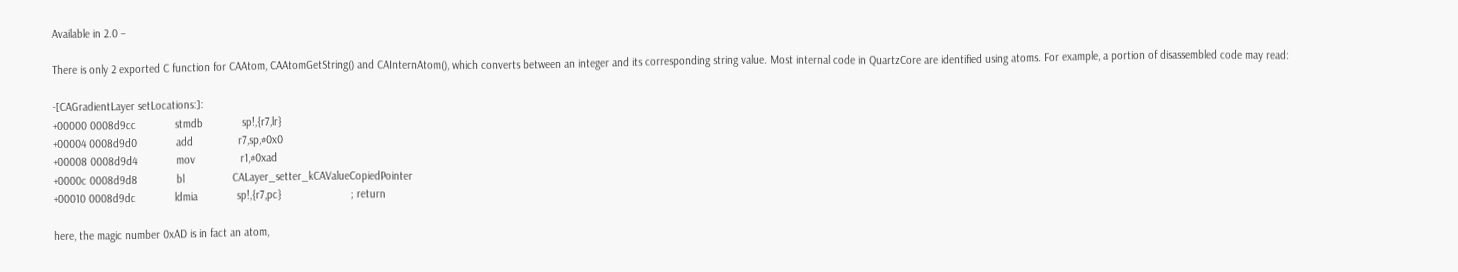Available in 2.0 –

There is only 2 exported C function for CAAtom, CAAtomGetString() and CAInternAtom(), which converts between an integer and its corresponding string value. Most internal code in QuartzCore are identified using atoms. For example, a portion of disassembled code may read:

-[CAGradientLayer setLocations:]:
+00000 0008d9cc             stmdb             sp!,{r7,lr}
+00004 0008d9d0             add               r7,sp,#0x0
+00008 0008d9d4             mov               r1,#0xad
+0000c 0008d9d8             bl                CALayer_setter_kCAValueCopiedPointer
+00010 0008d9dc             ldmia             sp!,{r7,pc}                       ; return

here, the magic number 0xAD is in fact an atom,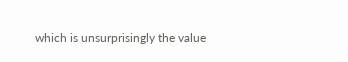which is unsurprisingly the value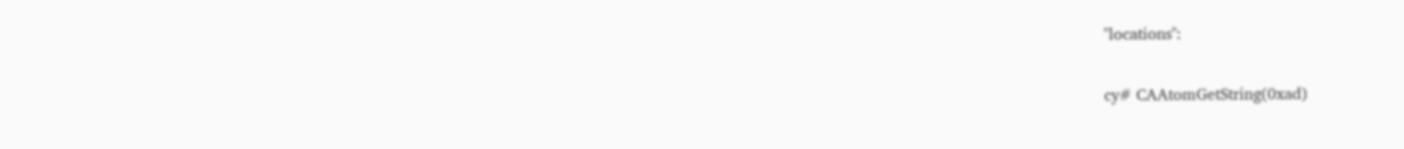"locations":

cy# CAAtomGetString(0xad)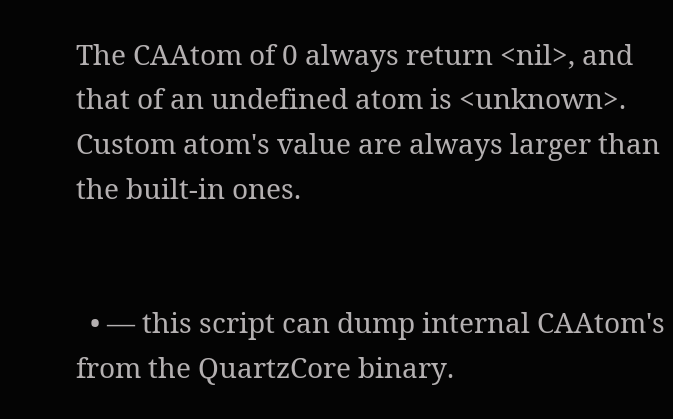The CAAtom of 0 always return <nil>, and that of an undefined atom is <unknown>. Custom atom's value are always larger than the built-in ones.


  • — this script can dump internal CAAtom's from the QuartzCore binary.